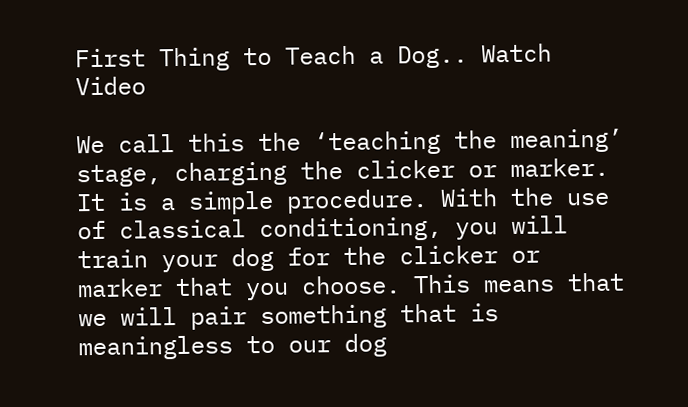First Thing to Teach a Dog.. Watch Video

We call this the ‘teaching the meaning’ stage, charging the clicker or marker. It is a simple procedure. With the use of classical conditioning, you will train your dog for the clicker or marker that you choose. This means that we will pair something that is meaningless to our dog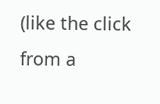(like the click from a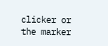clicker or the marker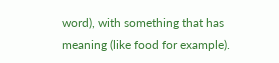word), with something that has meaning (like food for example).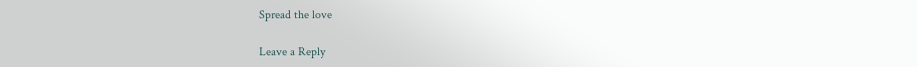Spread the love

Leave a Reply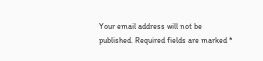Your email address will not be published. Required fields are marked *